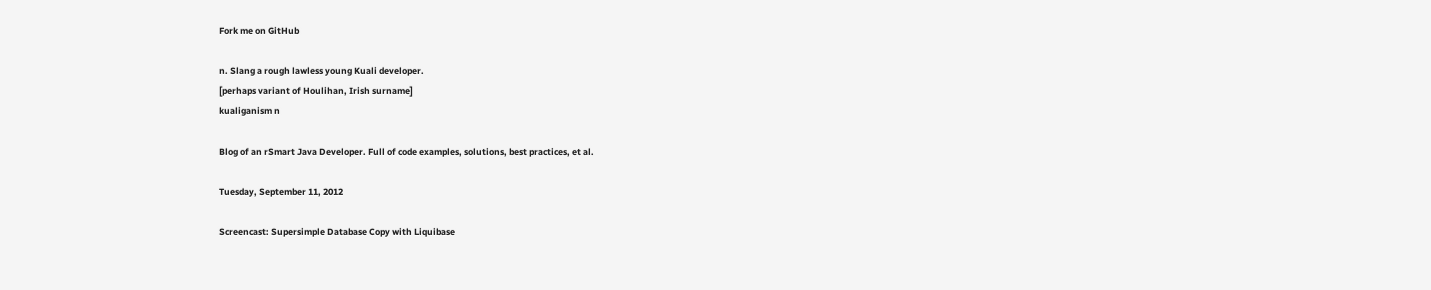Fork me on GitHub

n. Slang a rough lawless young Kuali developer.
[perhaps variant of Houlihan, Irish surname]
kualiganism n

Blog of an rSmart Java Developer. Full of code examples, solutions, best practices, et al.

Tuesday, September 11, 2012

Screencast: Supersimple Database Copy with Liquibase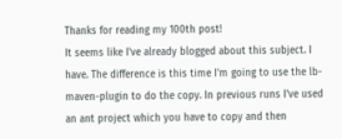Thanks for reading my 100th post!
It seems like I've already blogged about this subject. I have. The difference is this time I'm going to use the lb-maven-plugin to do the copy. In previous runs I've used an ant project which you have to copy and then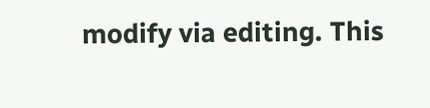modify via editing. This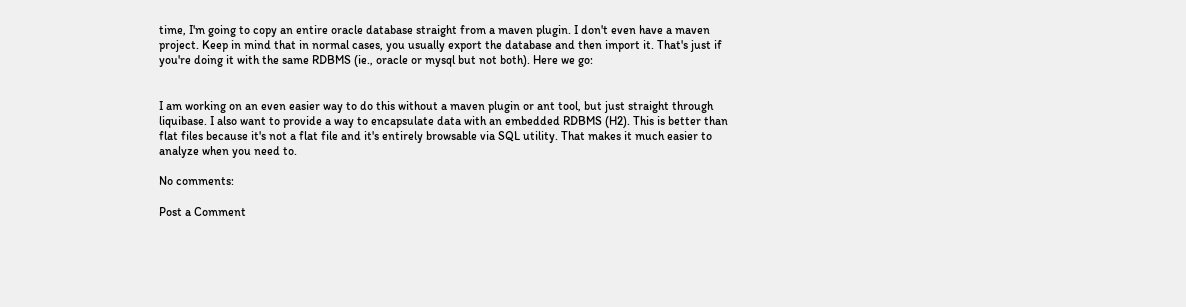time, I'm going to copy an entire oracle database straight from a maven plugin. I don't even have a maven project. Keep in mind that in normal cases, you usually export the database and then import it. That's just if you're doing it with the same RDBMS (ie., oracle or mysql but not both). Here we go:


I am working on an even easier way to do this without a maven plugin or ant tool, but just straight through liquibase. I also want to provide a way to encapsulate data with an embedded RDBMS (H2). This is better than flat files because it's not a flat file and it's entirely browsable via SQL utility. That makes it much easier to analyze when you need to.

No comments:

Post a Comment